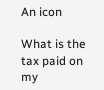An icon

What is the tax paid on my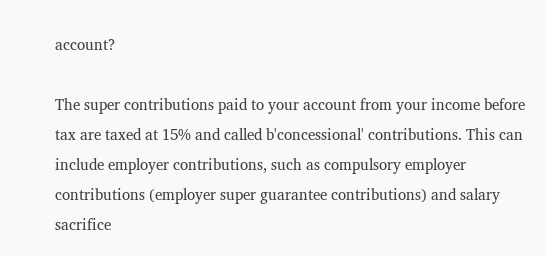account?

The super contributions paid to your account from your income before tax are taxed at 15% and called b'concessional' contributions. This can include employer contributions, such as compulsory employer contributions (employer super guarantee contributions) and salary sacrifice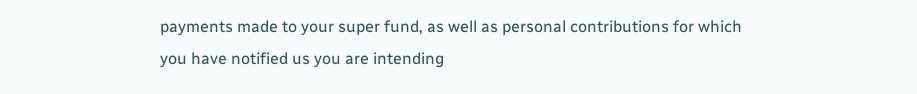payments made to your super fund, as well as personal contributions for which you have notified us you are intending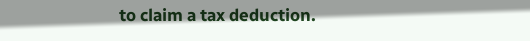to claim a tax deduction.